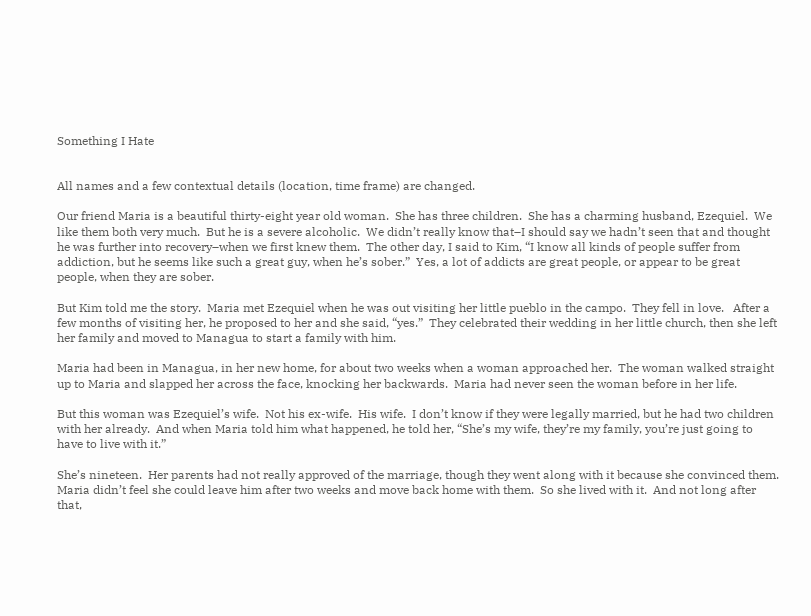Something I Hate


All names and a few contextual details (location, time frame) are changed.

Our friend Maria is a beautiful thirty-eight year old woman.  She has three children.  She has a charming husband, Ezequiel.  We like them both very much.  But he is a severe alcoholic.  We didn’t really know that–I should say we hadn’t seen that and thought he was further into recovery–when we first knew them.  The other day, I said to Kim, “I know all kinds of people suffer from addiction, but he seems like such a great guy, when he’s sober.”  Yes, a lot of addicts are great people, or appear to be great people, when they are sober.

But Kim told me the story.  Maria met Ezequiel when he was out visiting her little pueblo in the campo.  They fell in love.   After a few months of visiting her, he proposed to her and she said, “yes.”  They celebrated their wedding in her little church, then she left her family and moved to Managua to start a family with him.

Maria had been in Managua, in her new home, for about two weeks when a woman approached her.  The woman walked straight up to Maria and slapped her across the face, knocking her backwards.  Maria had never seen the woman before in her life.

But this woman was Ezequiel’s wife.  Not his ex-wife.  His wife.  I don’t know if they were legally married, but he had two children with her already.  And when Maria told him what happened, he told her, “She’s my wife, they’re my family, you’re just going to have to live with it.”

She’s nineteen.  Her parents had not really approved of the marriage, though they went along with it because she convinced them.  Maria didn’t feel she could leave him after two weeks and move back home with them.  So she lived with it.  And not long after that,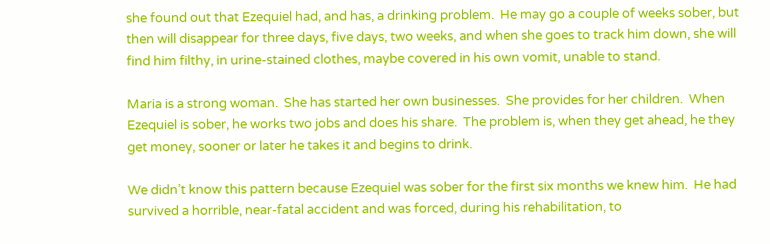she found out that Ezequiel had, and has, a drinking problem.  He may go a couple of weeks sober, but then will disappear for three days, five days, two weeks, and when she goes to track him down, she will find him filthy, in urine-stained clothes, maybe covered in his own vomit, unable to stand.

Maria is a strong woman.  She has started her own businesses.  She provides for her children.  When Ezequiel is sober, he works two jobs and does his share.  The problem is, when they get ahead, he they get money, sooner or later he takes it and begins to drink.

We didn’t know this pattern because Ezequiel was sober for the first six months we knew him.  He had survived a horrible, near-fatal accident and was forced, during his rehabilitation, to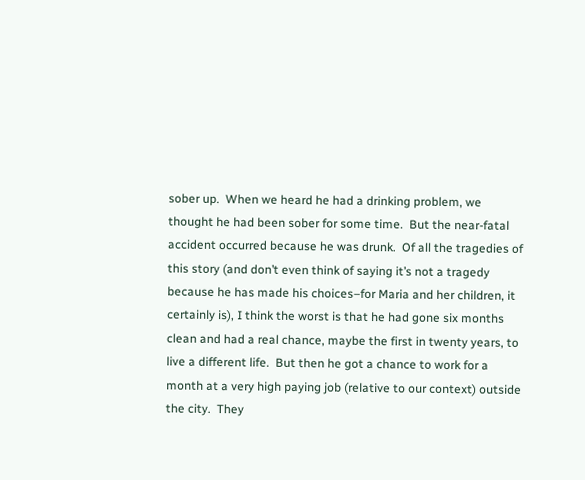sober up.  When we heard he had a drinking problem, we thought he had been sober for some time.  But the near-fatal accident occurred because he was drunk.  Of all the tragedies of this story (and don’t even think of saying it’s not a tragedy because he has made his choices–for Maria and her children, it certainly is), I think the worst is that he had gone six months clean and had a real chance, maybe the first in twenty years, to live a different life.  But then he got a chance to work for a month at a very high paying job (relative to our context) outside the city.  They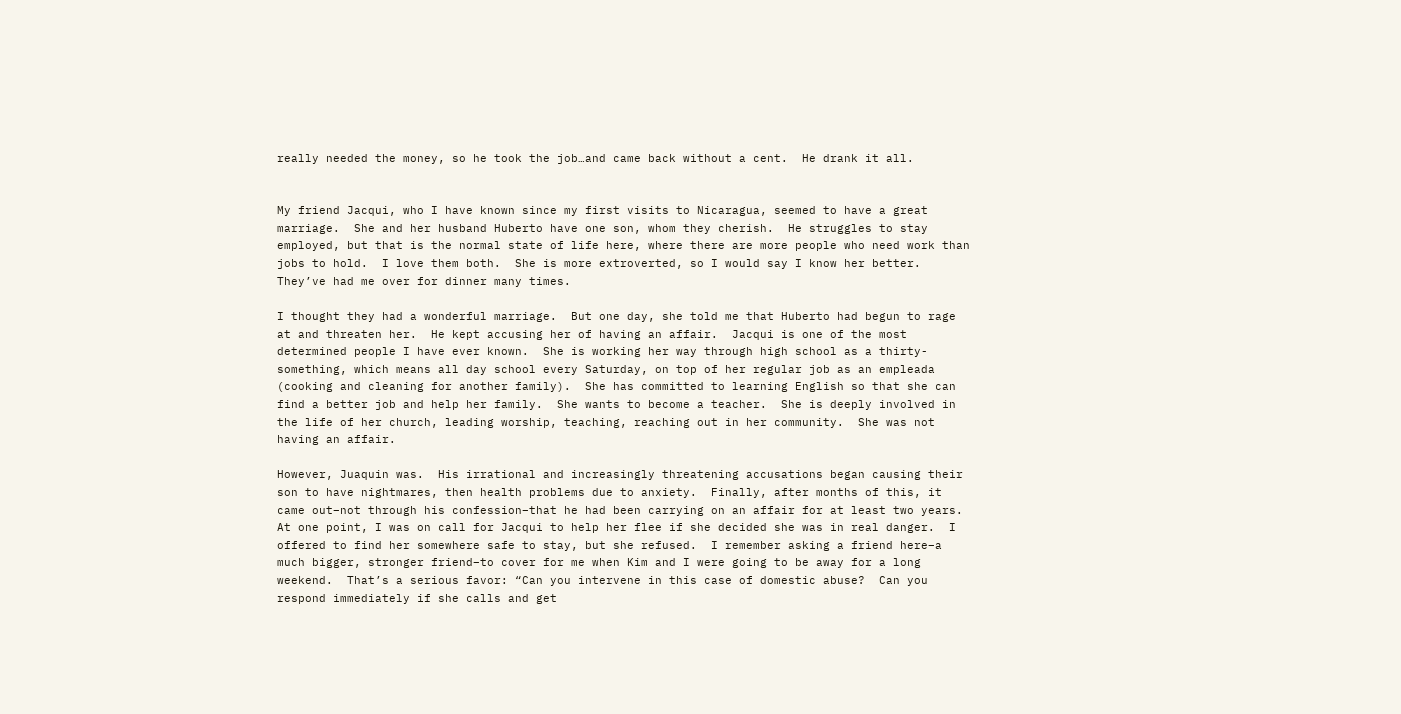really needed the money, so he took the job…and came back without a cent.  He drank it all.


My friend Jacqui, who I have known since my first visits to Nicaragua, seemed to have a great marriage.  She and her husband Huberto have one son, whom they cherish.  He struggles to stay employed, but that is the normal state of life here, where there are more people who need work than jobs to hold.  I love them both.  She is more extroverted, so I would say I know her better.  They’ve had me over for dinner many times.

I thought they had a wonderful marriage.  But one day, she told me that Huberto had begun to rage at and threaten her.  He kept accusing her of having an affair.  Jacqui is one of the most determined people I have ever known.  She is working her way through high school as a thirty-something, which means all day school every Saturday, on top of her regular job as an empleada (cooking and cleaning for another family).  She has committed to learning English so that she can find a better job and help her family.  She wants to become a teacher.  She is deeply involved in the life of her church, leading worship, teaching, reaching out in her community.  She was not having an affair.

However, Juaquin was.  His irrational and increasingly threatening accusations began causing their son to have nightmares, then health problems due to anxiety.  Finally, after months of this, it came out–not through his confession–that he had been carrying on an affair for at least two years.  At one point, I was on call for Jacqui to help her flee if she decided she was in real danger.  I offered to find her somewhere safe to stay, but she refused.  I remember asking a friend here–a much bigger, stronger friend–to cover for me when Kim and I were going to be away for a long weekend.  That’s a serious favor: “Can you intervene in this case of domestic abuse?  Can you respond immediately if she calls and get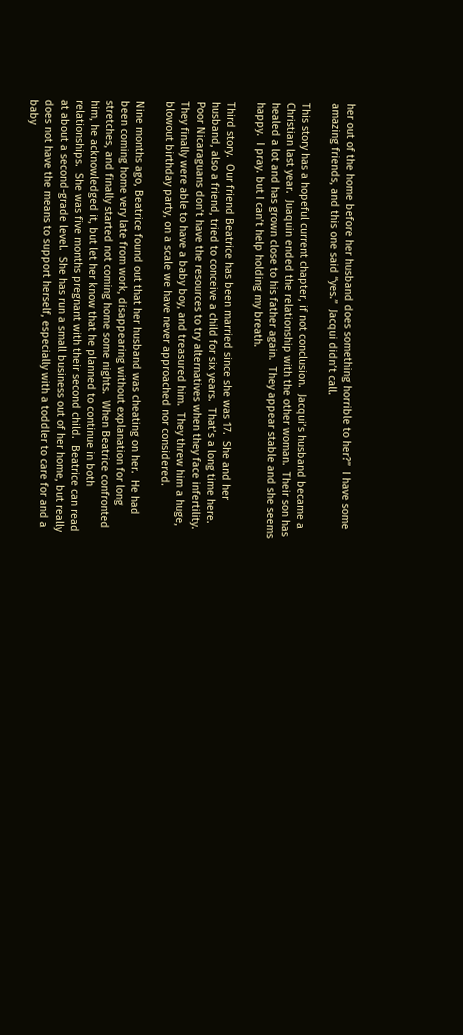her out of the home before her husband does something horrible to her?”  I have some amazing friends, and this one said “yes.”  Jacqui didn’t call.

This story has a hopeful current chapter, if not conclusion.  Jacqui’s husband became a Christian last year.  Juaquin ended the relationship with the other woman.  Their son has healed a lot and has grown close to his father again.  They appear stable and she seems happy.  I pray. but I can’t help holding my breath.

Third story.  Our friend Beatrice has been married since she was 17.  She and her husband, also a friend, tried to conceive a child for six years.  That’s a long time here.  Poor Nicaraguans don’t have the resources to try alternatives when they face infertility.  They finally were able to have a baby boy, and treasured him.  They threw him a huge, blowout birthday party, on a scale we have never approached nor considered.

Nine months ago, Beatrice found out that her husband was cheating on her.  He had been coming home very late from work, disappearing without explanation for long stretches, and finally started not coming home some nights.  When Beatrice confronted him, he acknowledged it, but let her know that he planned to continue in both relationships.  She was five months pregnant with their second child.  Beatrice can read at about a second-grade level.  She has run a small business out of her home, but really does not have the means to support herself, especially with a toddler to care for and a baby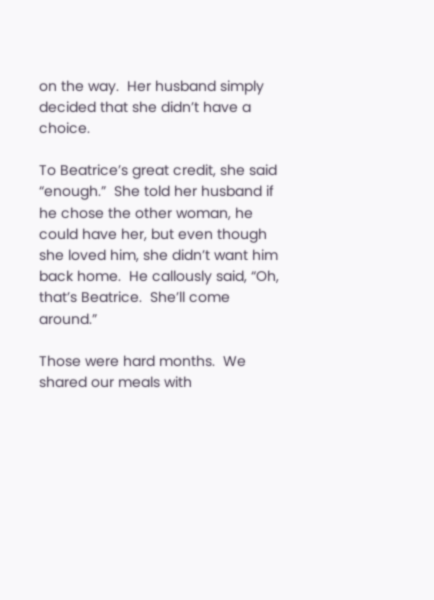on the way.  Her husband simply decided that she didn’t have a choice.

To Beatrice’s great credit, she said “enough.”  She told her husband if he chose the other woman, he could have her, but even though she loved him, she didn’t want him back home.  He callously said, “Oh, that’s Beatrice.  She’ll come around.”

Those were hard months.  We shared our meals with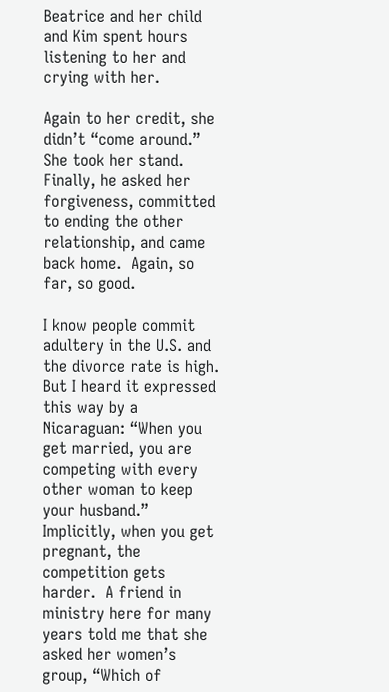Beatrice and her child and Kim spent hours listening to her and crying with her.

Again to her credit, she didn’t “come around.”  She took her stand.  Finally, he asked her forgiveness, committed to ending the other relationship, and came back home.  Again, so far, so good.

I know people commit adultery in the U.S. and the divorce rate is high.  But I heard it expressed this way by a Nicaraguan: “When you get married, you are competing with every other woman to keep your husband.”  Implicitly, when you get pregnant, the competition gets harder.  A friend in ministry here for many years told me that she asked her women’s group, “Which of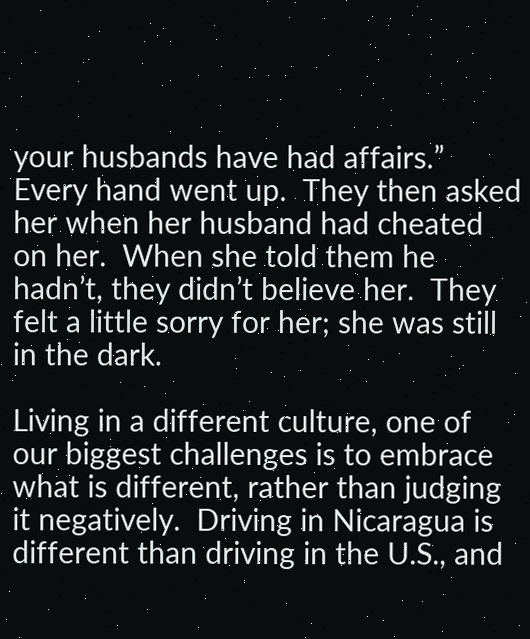your husbands have had affairs.”  Every hand went up.  They then asked her when her husband had cheated on her.  When she told them he hadn’t, they didn’t believe her.  They felt a little sorry for her; she was still in the dark.

Living in a different culture, one of our biggest challenges is to embrace what is different, rather than judging it negatively.  Driving in Nicaragua is different than driving in the U.S., and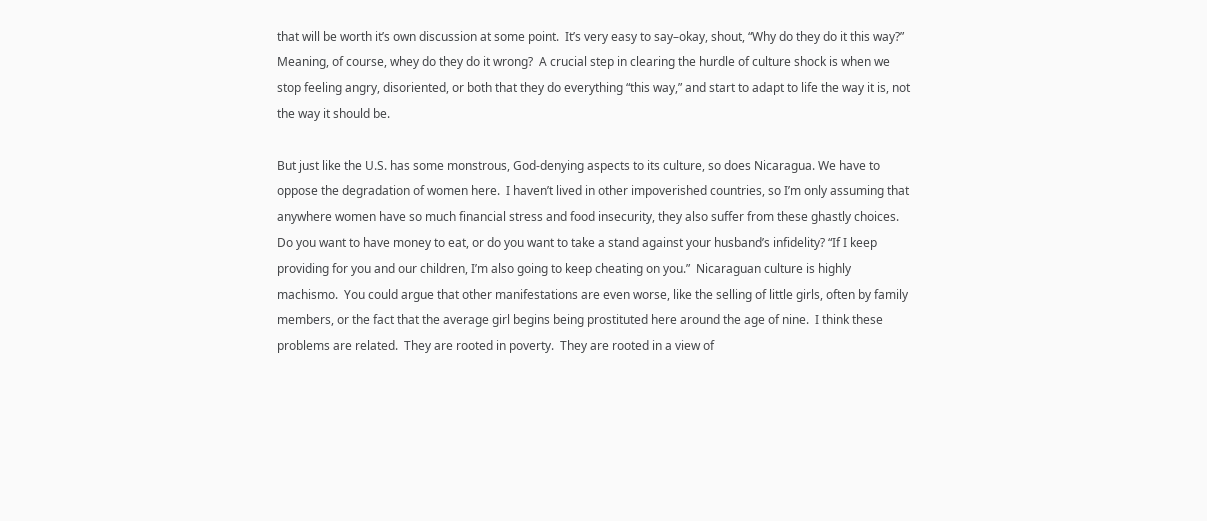that will be worth it’s own discussion at some point.  It’s very easy to say–okay, shout, “Why do they do it this way?”  Meaning, of course, whey do they do it wrong?  A crucial step in clearing the hurdle of culture shock is when we stop feeling angry, disoriented, or both that they do everything “this way,” and start to adapt to life the way it is, not the way it should be.

But just like the U.S. has some monstrous, God-denying aspects to its culture, so does Nicaragua. We have to oppose the degradation of women here.  I haven’t lived in other impoverished countries, so I’m only assuming that anywhere women have so much financial stress and food insecurity, they also suffer from these ghastly choices.  Do you want to have money to eat, or do you want to take a stand against your husband’s infidelity? “If I keep providing for you and our children, I’m also going to keep cheating on you.”  Nicaraguan culture is highly machismo.  You could argue that other manifestations are even worse, like the selling of little girls, often by family members, or the fact that the average girl begins being prostituted here around the age of nine.  I think these problems are related.  They are rooted in poverty.  They are rooted in a view of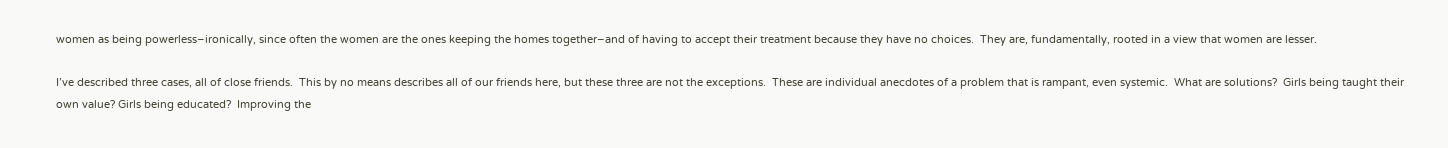women as being powerless–ironically, since often the women are the ones keeping the homes together–and of having to accept their treatment because they have no choices.  They are, fundamentally, rooted in a view that women are lesser.

I’ve described three cases, all of close friends.  This by no means describes all of our friends here, but these three are not the exceptions.  These are individual anecdotes of a problem that is rampant, even systemic.  What are solutions?  Girls being taught their own value? Girls being educated?  Improving the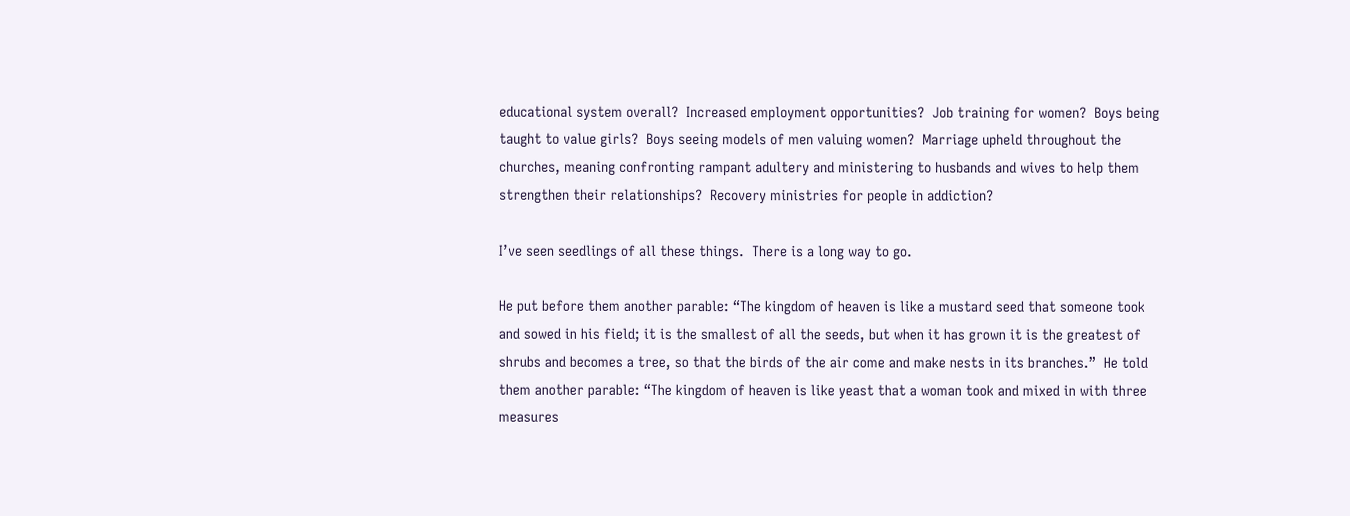educational system overall?  Increased employment opportunities?  Job training for women?  Boys being taught to value girls?  Boys seeing models of men valuing women?  Marriage upheld throughout the churches, meaning confronting rampant adultery and ministering to husbands and wives to help them strengthen their relationships?  Recovery ministries for people in addiction?

I’ve seen seedlings of all these things.  There is a long way to go.

He put before them another parable: “The kingdom of heaven is like a mustard seed that someone took and sowed in his field; it is the smallest of all the seeds, but when it has grown it is the greatest of shrubs and becomes a tree, so that the birds of the air come and make nests in its branches.”  He told them another parable: “The kingdom of heaven is like yeast that a woman took and mixed in with three measures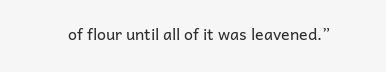of flour until all of it was leavened.”